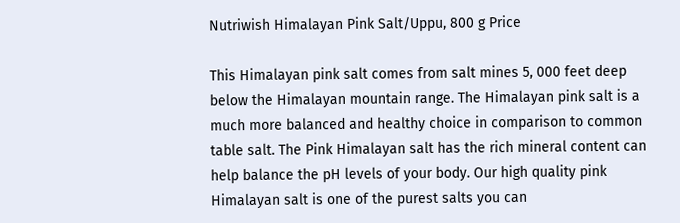Nutriwish Himalayan Pink Salt/Uppu, 800 g Price

This Himalayan pink salt comes from salt mines 5, 000 feet deep below the Himalayan mountain range. The Himalayan pink salt is a much more balanced and healthy choice in comparison to common table salt. The Pink Himalayan salt has the rich mineral content can help balance the pH levels of your body. Our high quality pink Himalayan salt is one of the purest salts you can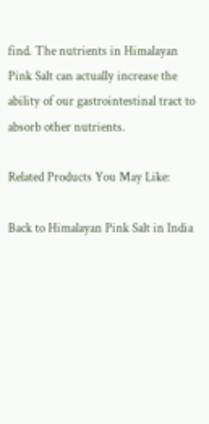find. The nutrients in Himalayan Pink Salt can actually increase the ability of our gastrointestinal tract to absorb other nutrients.

Related Products You May Like:

Back to Himalayan Pink Salt in India